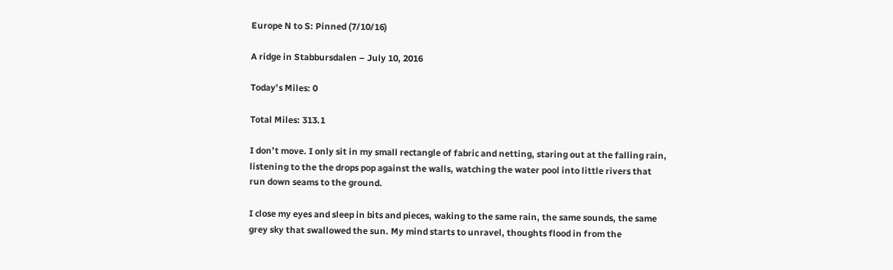Europe N to S: Pinned (7/10/16)

A ridge in Stabbursdalen – July 10, 2016

Today’s Miles: 0

Total Miles: 313.1

I don’t move. I only sit in my small rectangle of fabric and netting, staring out at the falling rain, listening to the the drops pop against the walls, watching the water pool into little rivers that run down seams to the ground.

I close my eyes and sleep in bits and pieces, waking to the same rain, the same sounds, the same grey sky that swallowed the sun. My mind starts to unravel, thoughts flood in from the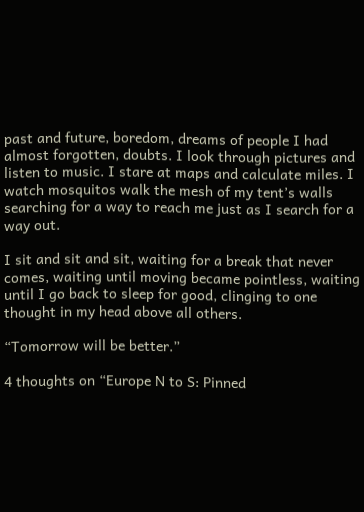past and future, boredom, dreams of people I had almost forgotten, doubts. I look through pictures and listen to music. I stare at maps and calculate miles. I watch mosquitos walk the mesh of my tent’s walls searching for a way to reach me just as I search for a way out.

I sit and sit and sit, waiting for a break that never comes, waiting until moving became pointless, waiting until I go back to sleep for good, clinging to one thought in my head above all others.

“Tomorrow will be better.”

4 thoughts on “Europe N to S: Pinned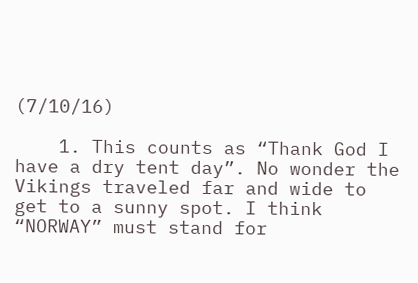(7/10/16)

    1. This counts as “Thank God I have a dry tent day”. No wonder the Vikings traveled far and wide to get to a sunny spot. I think “NORWAY” must stand for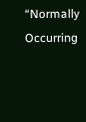“Normally Occurring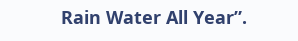Rain Water All Year”.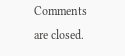Comments are closed.